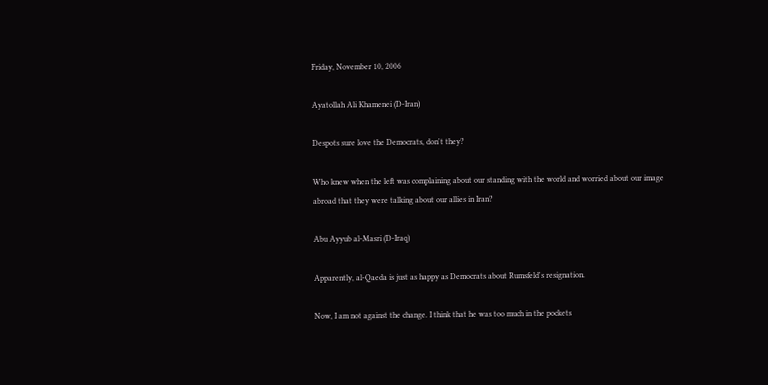Friday, November 10, 2006

Ayatollah Ali Khamenei (D-Iran)

Despots sure love the Democrats, don't they?

Who knew when the left was complaining about our standing with the world and worried about our image abroad that they were talking about our allies in Iran?

Abu Ayyub al-Masri (D-Iraq)

Apparently, al-Qaeda is just as happy as Democrats about Rumsfeld's resignation.

Now, I am not against the change. I think that he was too much in the pockets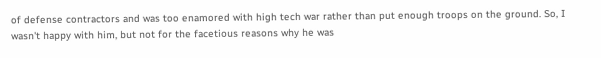of defense contractors and was too enamored with high tech war rather than put enough troops on the ground. So, I wasn't happy with him, but not for the facetious reasons why he was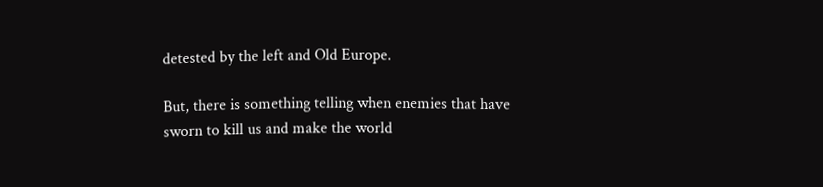detested by the left and Old Europe.

But, there is something telling when enemies that have sworn to kill us and make the world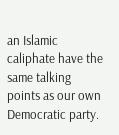an Islamic caliphate have the same talking points as our own Democratic party.